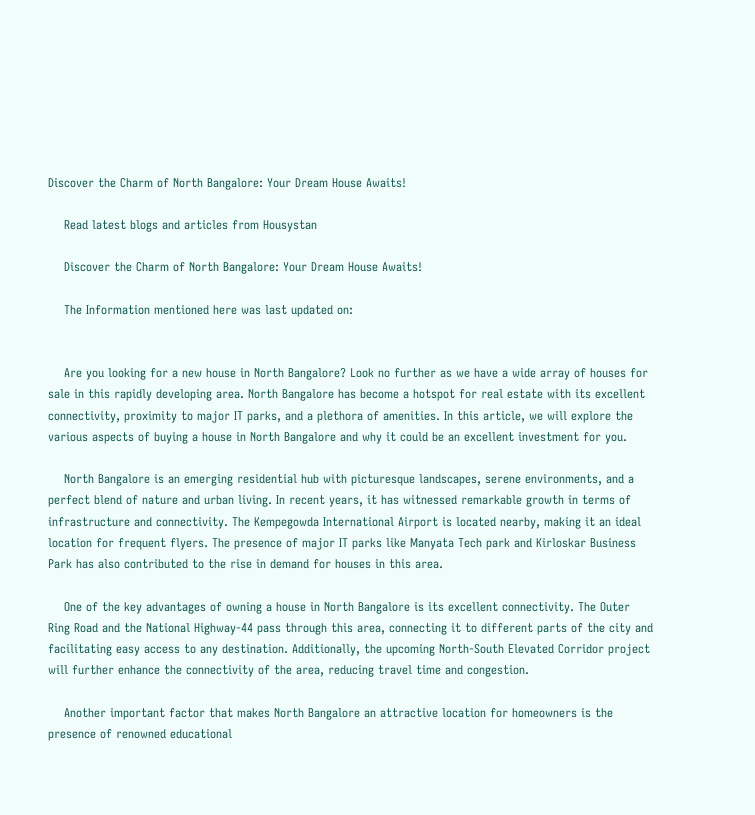Discover the Charm of North Bangalore: Your Dream House Awaits!

    Read latest blogs and articles from Housystan

    Discover the Charm of North Bangalore: Your Dream House Awaits!

    The Information mentioned here was last updated on:


    Are you looking for a new house in North Bangalore? Look no further as we have a wide array of houses for sale in this rapidly developing area. North Bangalore has become a hotspot for real estate with its excellent connectivity, proximity to major IT parks, and a plethora of amenities. In this article, we will explore the various aspects of buying a house in North Bangalore and why it could be an excellent investment for you.

    North Bangalore is an emerging residential hub with picturesque landscapes, serene environments, and a perfect blend of nature and urban living. In recent years, it has witnessed remarkable growth in terms of infrastructure and connectivity. The Kempegowda International Airport is located nearby, making it an ideal location for frequent flyers. The presence of major IT parks like Manyata Tech park and Kirloskar Business Park has also contributed to the rise in demand for houses in this area.

    One of the key advantages of owning a house in North Bangalore is its excellent connectivity. The Outer Ring Road and the National Highway-44 pass through this area, connecting it to different parts of the city and facilitating easy access to any destination. Additionally, the upcoming North-South Elevated Corridor project will further enhance the connectivity of the area, reducing travel time and congestion.

    Another important factor that makes North Bangalore an attractive location for homeowners is the presence of renowned educational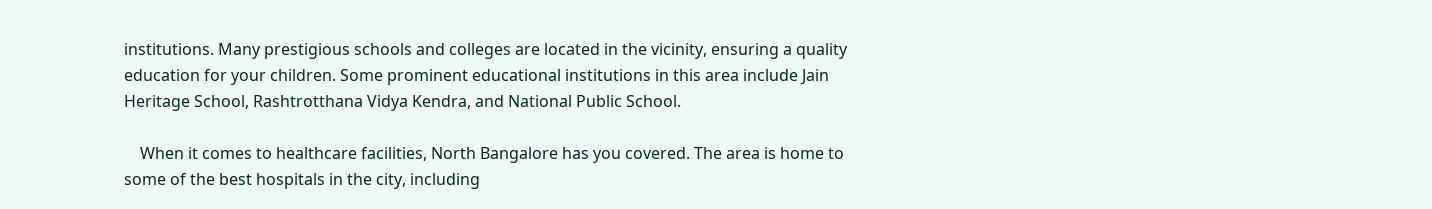institutions. Many prestigious schools and colleges are located in the vicinity, ensuring a quality education for your children. Some prominent educational institutions in this area include Jain Heritage School, Rashtrotthana Vidya Kendra, and National Public School.

    When it comes to healthcare facilities, North Bangalore has you covered. The area is home to some of the best hospitals in the city, including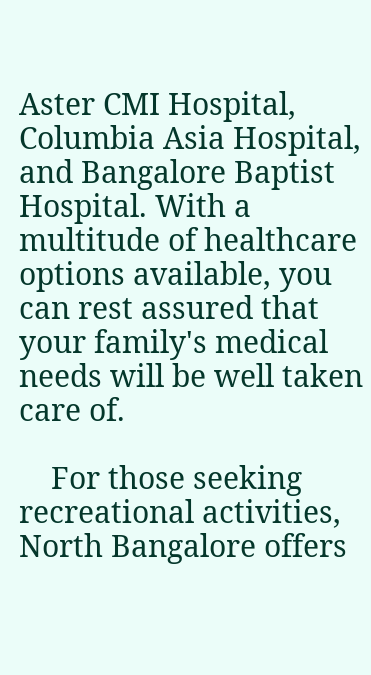Aster CMI Hospital, Columbia Asia Hospital, and Bangalore Baptist Hospital. With a multitude of healthcare options available, you can rest assured that your family's medical needs will be well taken care of.

    For those seeking recreational activities, North Bangalore offers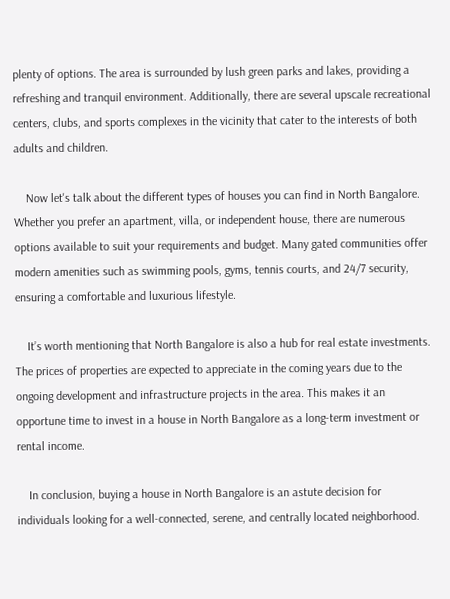plenty of options. The area is surrounded by lush green parks and lakes, providing a refreshing and tranquil environment. Additionally, there are several upscale recreational centers, clubs, and sports complexes in the vicinity that cater to the interests of both adults and children.

    Now let's talk about the different types of houses you can find in North Bangalore. Whether you prefer an apartment, villa, or independent house, there are numerous options available to suit your requirements and budget. Many gated communities offer modern amenities such as swimming pools, gyms, tennis courts, and 24/7 security, ensuring a comfortable and luxurious lifestyle.

    It’s worth mentioning that North Bangalore is also a hub for real estate investments. The prices of properties are expected to appreciate in the coming years due to the ongoing development and infrastructure projects in the area. This makes it an opportune time to invest in a house in North Bangalore as a long-term investment or rental income.

    In conclusion, buying a house in North Bangalore is an astute decision for individuals looking for a well-connected, serene, and centrally located neighborhood.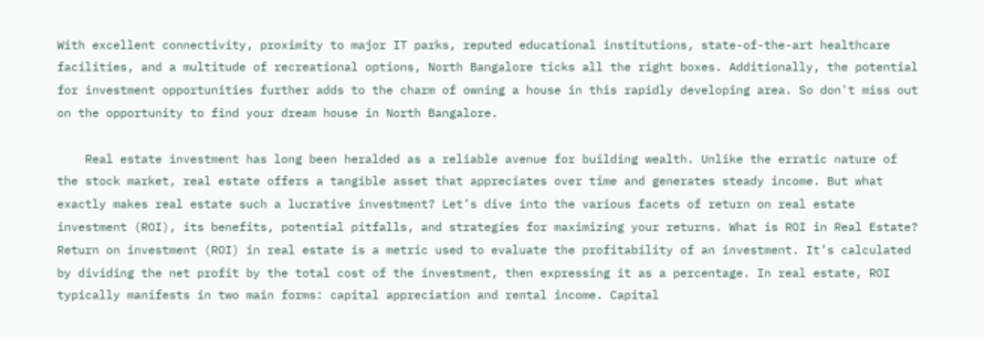With excellent connectivity, proximity to major IT parks, reputed educational institutions, state-of-the-art healthcare facilities, and a multitude of recreational options, North Bangalore ticks all the right boxes. Additionally, the potential for investment opportunities further adds to the charm of owning a house in this rapidly developing area. So don't miss out on the opportunity to find your dream house in North Bangalore.

    Real estate investment has long been heralded as a reliable avenue for building wealth. Unlike the erratic nature of the stock market, real estate offers a tangible asset that appreciates over time and generates steady income. But what exactly makes real estate such a lucrative investment? Let’s dive into the various facets of return on real estate investment (ROI), its benefits, potential pitfalls, and strategies for maximizing your returns. What is ROI in Real Estate? Return on investment (ROI) in real estate is a metric used to evaluate the profitability of an investment. It’s calculated by dividing the net profit by the total cost of the investment, then expressing it as a percentage. In real estate, ROI typically manifests in two main forms: capital appreciation and rental income. Capital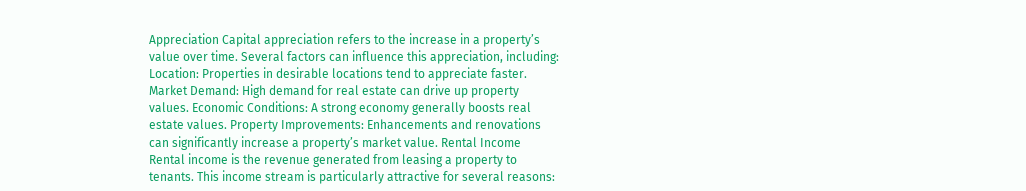Appreciation Capital appreciation refers to the increase in a property’s value over time. Several factors can influence this appreciation, including: Location: Properties in desirable locations tend to appreciate faster. Market Demand: High demand for real estate can drive up property values. Economic Conditions: A strong economy generally boosts real estate values. Property Improvements: Enhancements and renovations can significantly increase a property’s market value. Rental Income Rental income is the revenue generated from leasing a property to tenants. This income stream is particularly attractive for several reasons: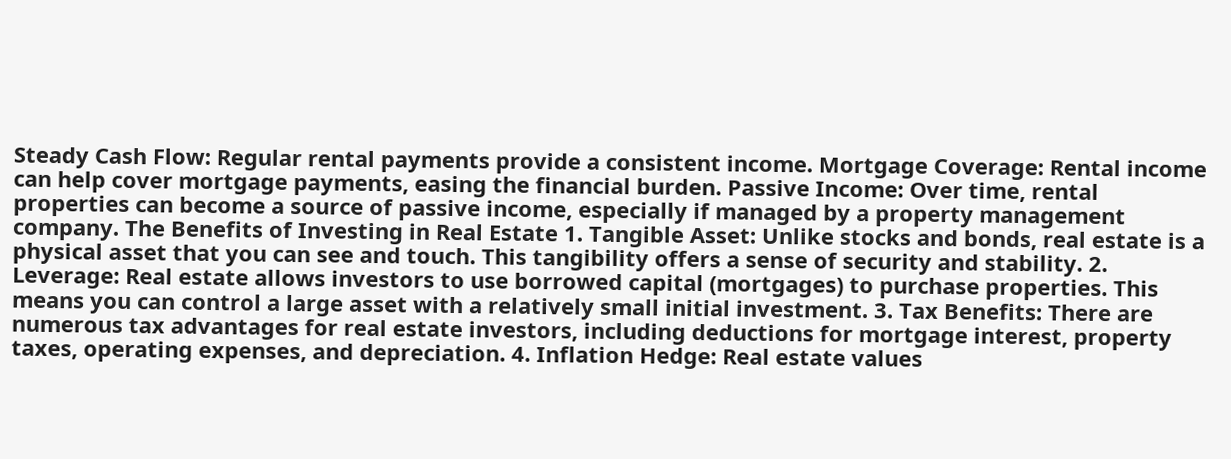Steady Cash Flow: Regular rental payments provide a consistent income. Mortgage Coverage: Rental income can help cover mortgage payments, easing the financial burden. Passive Income: Over time, rental properties can become a source of passive income, especially if managed by a property management company. The Benefits of Investing in Real Estate 1. Tangible Asset: Unlike stocks and bonds, real estate is a physical asset that you can see and touch. This tangibility offers a sense of security and stability. 2. Leverage: Real estate allows investors to use borrowed capital (mortgages) to purchase properties. This means you can control a large asset with a relatively small initial investment. 3. Tax Benefits: There are numerous tax advantages for real estate investors, including deductions for mortgage interest, property taxes, operating expenses, and depreciation. 4. Inflation Hedge: Real estate values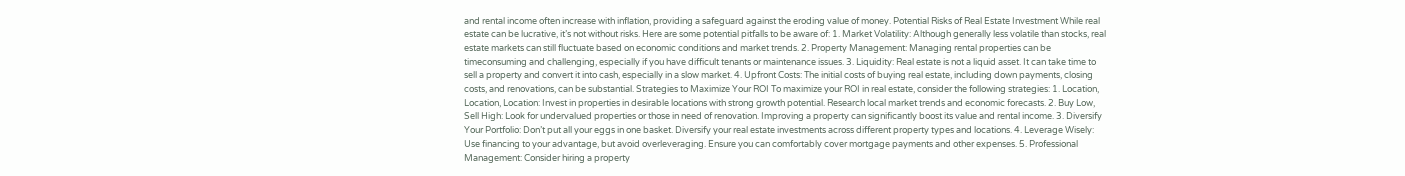and rental income often increase with inflation, providing a safeguard against the eroding value of money. Potential Risks of Real Estate Investment While real estate can be lucrative, it’s not without risks. Here are some potential pitfalls to be aware of: 1. Market Volatility: Although generally less volatile than stocks, real estate markets can still fluctuate based on economic conditions and market trends. 2. Property Management: Managing rental properties can be timeconsuming and challenging, especially if you have difficult tenants or maintenance issues. 3. Liquidity: Real estate is not a liquid asset. It can take time to sell a property and convert it into cash, especially in a slow market. 4. Upfront Costs: The initial costs of buying real estate, including down payments, closing costs, and renovations, can be substantial. Strategies to Maximize Your ROI To maximize your ROI in real estate, consider the following strategies: 1. Location, Location, Location: Invest in properties in desirable locations with strong growth potential. Research local market trends and economic forecasts. 2. Buy Low, Sell High: Look for undervalued properties or those in need of renovation. Improving a property can significantly boost its value and rental income. 3. Diversify Your Portfolio: Don’t put all your eggs in one basket. Diversify your real estate investments across different property types and locations. 4. Leverage Wisely: Use financing to your advantage, but avoid overleveraging. Ensure you can comfortably cover mortgage payments and other expenses. 5. Professional Management: Consider hiring a property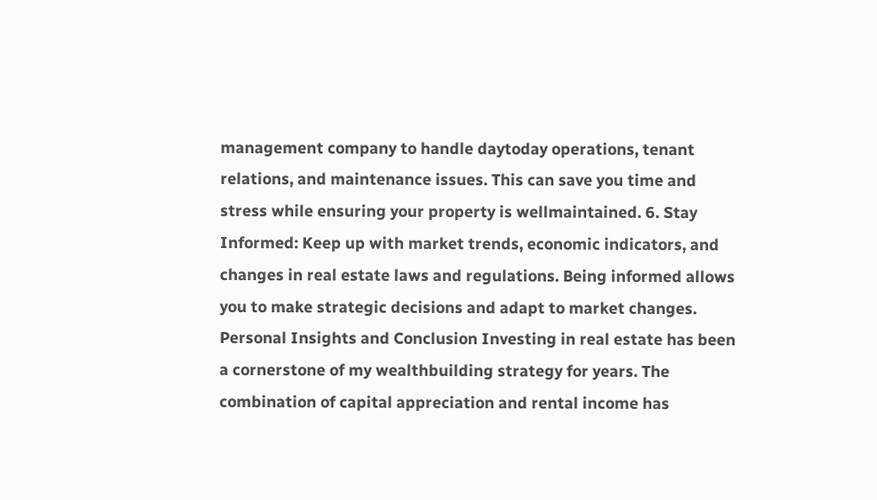management company to handle daytoday operations, tenant relations, and maintenance issues. This can save you time and stress while ensuring your property is wellmaintained. 6. Stay Informed: Keep up with market trends, economic indicators, and changes in real estate laws and regulations. Being informed allows you to make strategic decisions and adapt to market changes. Personal Insights and Conclusion Investing in real estate has been a cornerstone of my wealthbuilding strategy for years. The combination of capital appreciation and rental income has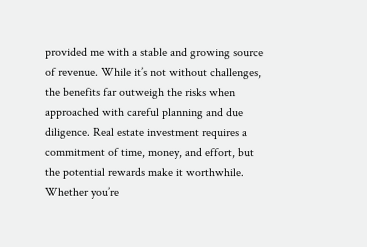provided me with a stable and growing source of revenue. While it’s not without challenges, the benefits far outweigh the risks when approached with careful planning and due diligence. Real estate investment requires a commitment of time, money, and effort, but the potential rewards make it worthwhile. Whether you’re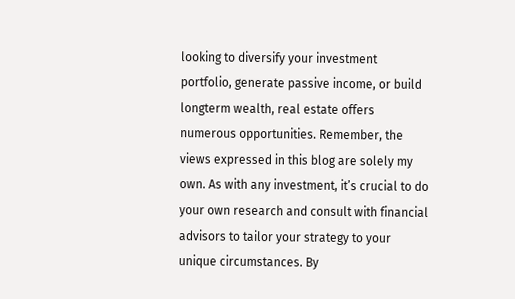looking to diversify your investment portfolio, generate passive income, or build longterm wealth, real estate offers numerous opportunities. Remember, the views expressed in this blog are solely my own. As with any investment, it’s crucial to do your own research and consult with financial advisors to tailor your strategy to your unique circumstances. By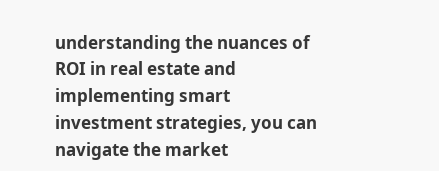understanding the nuances of ROI in real estate and implementing smart investment strategies, you can navigate the market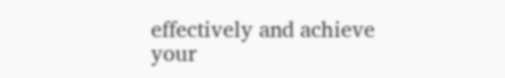effectively and achieve your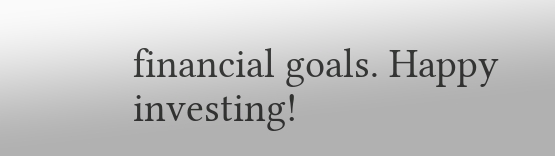financial goals. Happy investing!